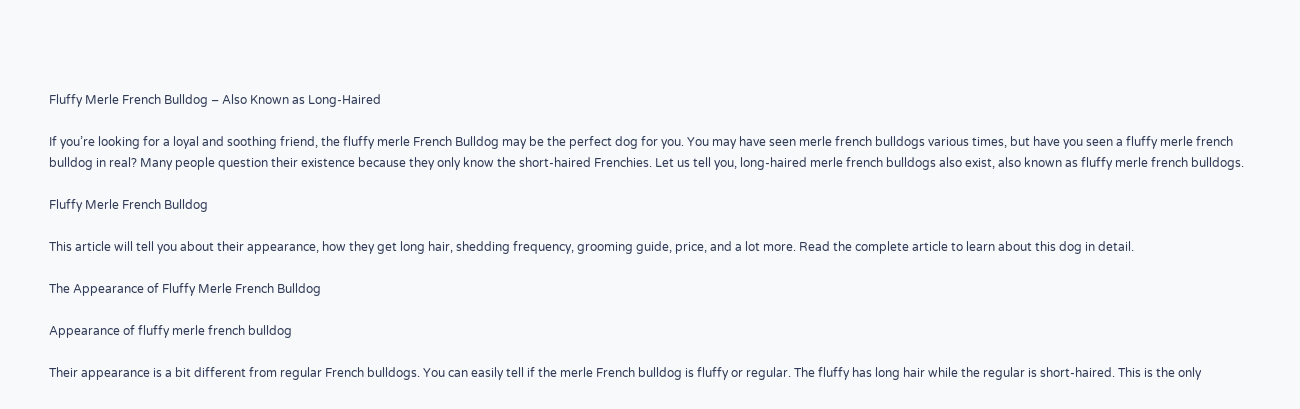Fluffy Merle French Bulldog – Also Known as Long-Haired

If you’re looking for a loyal and soothing friend, the fluffy merle French Bulldog may be the perfect dog for you. You may have seen merle french bulldogs various times, but have you seen a fluffy merle french bulldog in real? Many people question their existence because they only know the short-haired Frenchies. Let us tell you, long-haired merle french bulldogs also exist, also known as fluffy merle french bulldogs.

Fluffy Merle French Bulldog

This article will tell you about their appearance, how they get long hair, shedding frequency, grooming guide, price, and a lot more. Read the complete article to learn about this dog in detail.

The Appearance of Fluffy Merle French Bulldog

Appearance of fluffy merle french bulldog

Their appearance is a bit different from regular French bulldogs. You can easily tell if the merle French bulldog is fluffy or regular. The fluffy has long hair while the regular is short-haired. This is the only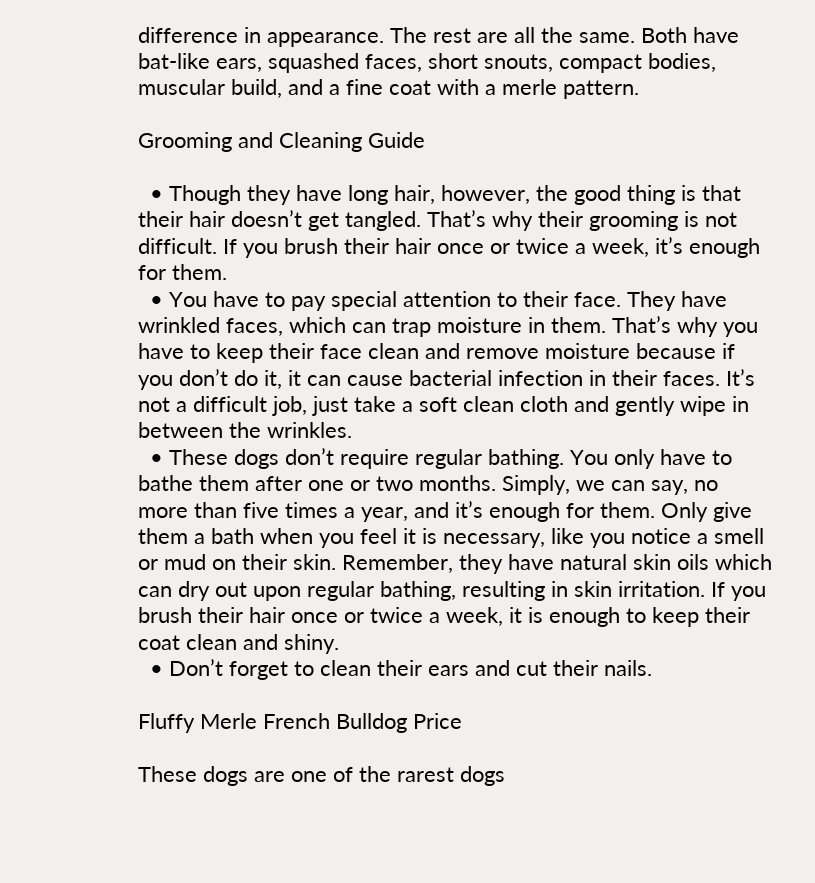difference in appearance. The rest are all the same. Both have bat-like ears, squashed faces, short snouts, compact bodies, muscular build, and a fine coat with a merle pattern.

Grooming and Cleaning Guide

  • Though they have long hair, however, the good thing is that their hair doesn’t get tangled. That’s why their grooming is not difficult. If you brush their hair once or twice a week, it’s enough for them.
  • You have to pay special attention to their face. They have wrinkled faces, which can trap moisture in them. That’s why you have to keep their face clean and remove moisture because if you don’t do it, it can cause bacterial infection in their faces. It’s not a difficult job, just take a soft clean cloth and gently wipe in between the wrinkles.
  • These dogs don’t require regular bathing. You only have to bathe them after one or two months. Simply, we can say, no more than five times a year, and it’s enough for them. Only give them a bath when you feel it is necessary, like you notice a smell or mud on their skin. Remember, they have natural skin oils which can dry out upon regular bathing, resulting in skin irritation. If you brush their hair once or twice a week, it is enough to keep their coat clean and shiny.
  • Don’t forget to clean their ears and cut their nails.

Fluffy Merle French Bulldog Price

These dogs are one of the rarest dogs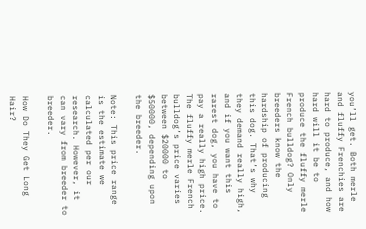you’ll get. Both merle and fluffy Frenchies are hard to produce, and how hard will it be to produce the fluffy merle French bulldog? Only breeders know the hardship of producing this dog. That’s why they demand really high, and if you want this rarest dog, you have to pay a really high price. The fluffy merle French bulldog’s price varies between $20000 to $50000, depending upon the breeder.

Note: This price range is the estimate we calculated per our research. However, it can vary from breeder to breeder.

How Do They Get Long Hair?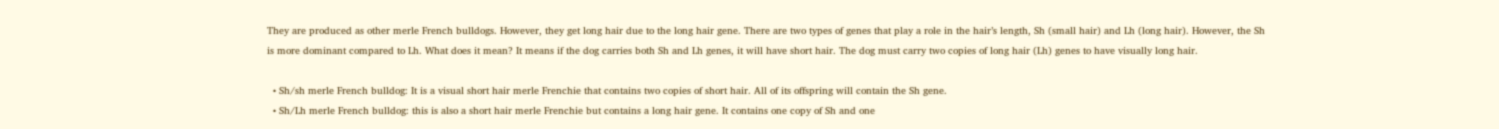They are produced as other merle French bulldogs. However, they get long hair due to the long hair gene. There are two types of genes that play a role in the hair’s length, Sh (small hair) and Lh (long hair). However, the Sh is more dominant compared to Lh. What does it mean? It means if the dog carries both Sh and Lh genes, it will have short hair. The dog must carry two copies of long hair (Lh) genes to have visually long hair.

  • Sh/sh merle French bulldog: It is a visual short hair merle Frenchie that contains two copies of short hair. All of its offspring will contain the Sh gene.
  • Sh/Lh merle French bulldog: this is also a short hair merle Frenchie but contains a long hair gene. It contains one copy of Sh and one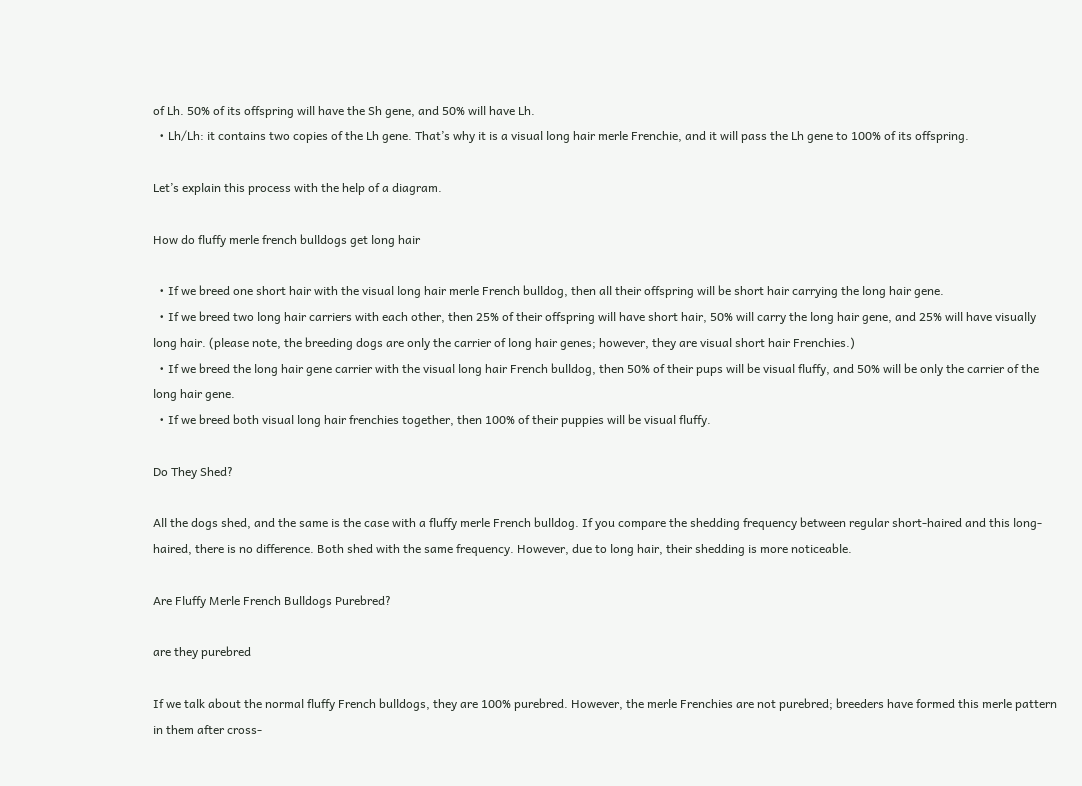of Lh. 50% of its offspring will have the Sh gene, and 50% will have Lh.
  • Lh/Lh: it contains two copies of the Lh gene. That’s why it is a visual long hair merle Frenchie, and it will pass the Lh gene to 100% of its offspring.

Let’s explain this process with the help of a diagram.

How do fluffy merle french bulldogs get long hair

  • If we breed one short hair with the visual long hair merle French bulldog, then all their offspring will be short hair carrying the long hair gene.
  • If we breed two long hair carriers with each other, then 25% of their offspring will have short hair, 50% will carry the long hair gene, and 25% will have visually long hair. (please note, the breeding dogs are only the carrier of long hair genes; however, they are visual short hair Frenchies.)
  • If we breed the long hair gene carrier with the visual long hair French bulldog, then 50% of their pups will be visual fluffy, and 50% will be only the carrier of the long hair gene.
  • If we breed both visual long hair frenchies together, then 100% of their puppies will be visual fluffy.

Do They Shed?

All the dogs shed, and the same is the case with a fluffy merle French bulldog. If you compare the shedding frequency between regular short-haired and this long-haired, there is no difference. Both shed with the same frequency. However, due to long hair, their shedding is more noticeable.

Are Fluffy Merle French Bulldogs Purebred?

are they purebred

If we talk about the normal fluffy French bulldogs, they are 100% purebred. However, the merle Frenchies are not purebred; breeders have formed this merle pattern in them after cross-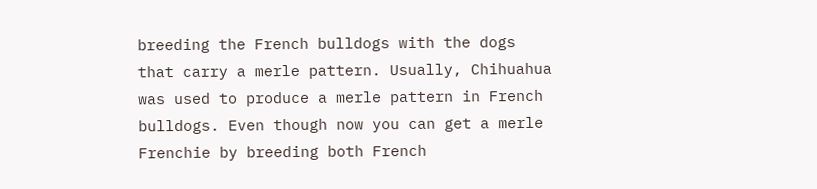breeding the French bulldogs with the dogs that carry a merle pattern. Usually, Chihuahua was used to produce a merle pattern in French bulldogs. Even though now you can get a merle Frenchie by breeding both French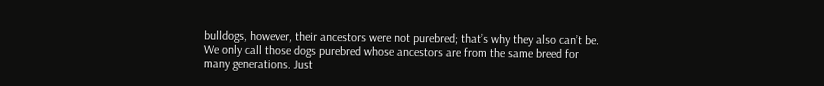bulldogs, however, their ancestors were not purebred; that’s why they also can’t be. We only call those dogs purebred whose ancestors are from the same breed for many generations. Just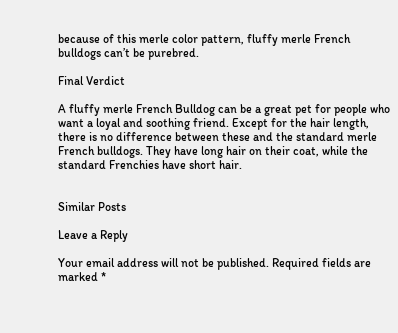because of this merle color pattern, fluffy merle French bulldogs can’t be purebred.

Final Verdict

A fluffy merle French Bulldog can be a great pet for people who want a loyal and soothing friend. Except for the hair length, there is no difference between these and the standard merle French bulldogs. They have long hair on their coat, while the standard Frenchies have short hair.


Similar Posts

Leave a Reply

Your email address will not be published. Required fields are marked *